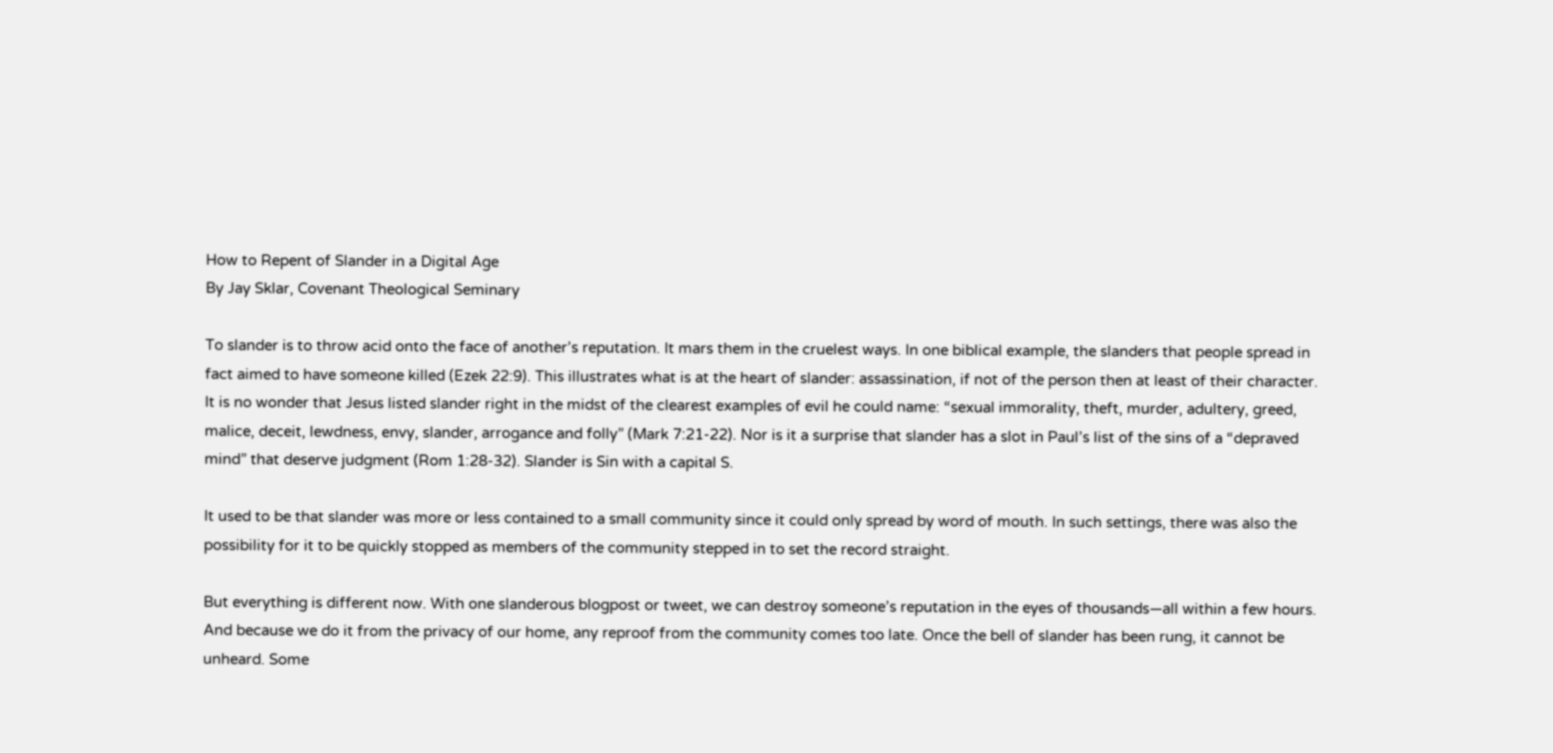How to Repent of Slander in a Digital Age
By Jay Sklar, Covenant Theological Seminary

To slander is to throw acid onto the face of another’s reputation. It mars them in the cruelest ways. In one biblical example, the slanders that people spread in fact aimed to have someone killed (Ezek 22:9). This illustrates what is at the heart of slander: assassination, if not of the person then at least of their character. It is no wonder that Jesus listed slander right in the midst of the clearest examples of evil he could name: “sexual immorality, theft, murder, adultery, greed, malice, deceit, lewdness, envy, slander, arrogance and folly” (Mark 7:21-22). Nor is it a surprise that slander has a slot in Paul’s list of the sins of a “depraved mind” that deserve judgment (Rom 1:28-32). Slander is Sin with a capital S.

It used to be that slander was more or less contained to a small community since it could only spread by word of mouth. In such settings, there was also the possibility for it to be quickly stopped as members of the community stepped in to set the record straight.

But everything is different now. With one slanderous blogpost or tweet, we can destroy someone’s reputation in the eyes of thousands—all within a few hours. And because we do it from the privacy of our home, any reproof from the community comes too late. Once the bell of slander has been rung, it cannot be unheard. Some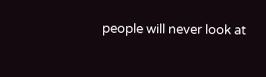people will never look at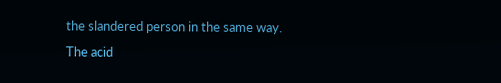the slandered person in the same way. The acid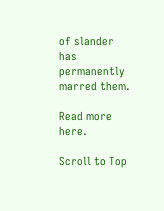of slander has permanently marred them.

Read more here.

Scroll to Top